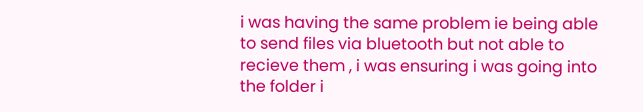i was having the same problem ie being able to send files via bluetooth but not able to recieve them , i was ensuring i was going into the folder i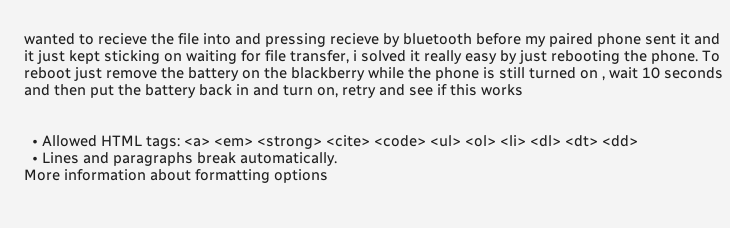wanted to recieve the file into and pressing recieve by bluetooth before my paired phone sent it and it just kept sticking on waiting for file transfer, i solved it really easy by just rebooting the phone. To reboot just remove the battery on the blackberry while the phone is still turned on , wait 10 seconds and then put the battery back in and turn on, retry and see if this works


  • Allowed HTML tags: <a> <em> <strong> <cite> <code> <ul> <ol> <li> <dl> <dt> <dd>
  • Lines and paragraphs break automatically.
More information about formatting options